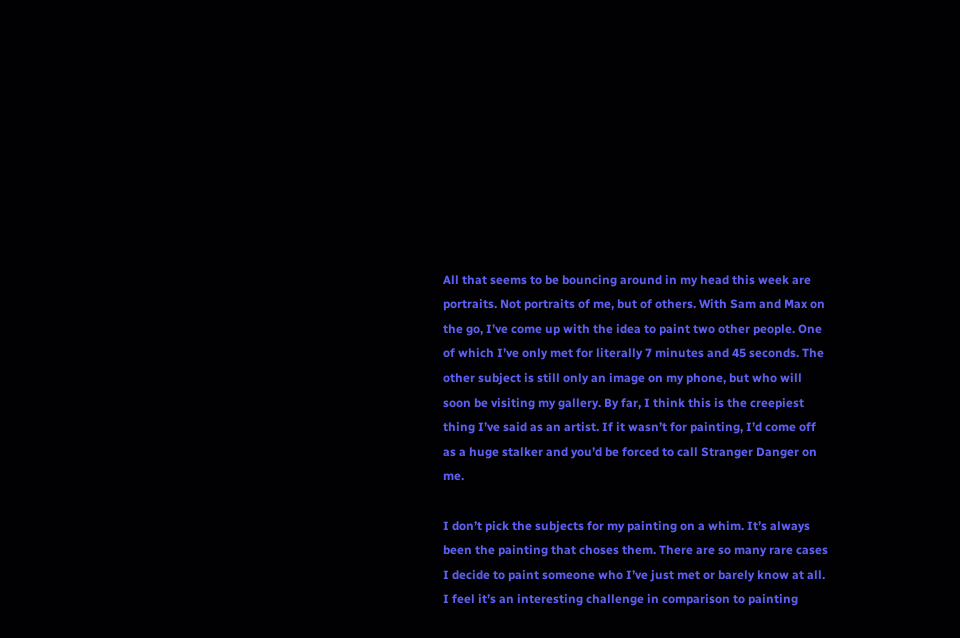All that seems to be bouncing around in my head this week are portraits. Not portraits of me, but of others. With Sam and Max on the go, I’ve come up with the idea to paint two other people. One of which I’ve only met for literally 7 minutes and 45 seconds. The other subject is still only an image on my phone, but who will soon be visiting my gallery. By far, I think this is the creepiest thing I’ve said as an artist. If it wasn’t for painting, I’d come off as a huge stalker and you’d be forced to call Stranger Danger on me.

I don’t pick the subjects for my painting on a whim. It’s always been the painting that choses them. There are so many rare cases I decide to paint someone who I’ve just met or barely know at all. I feel it’s an interesting challenge in comparison to painting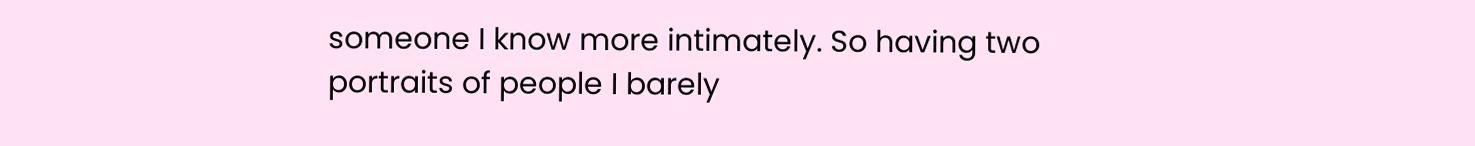someone I know more intimately. So having two portraits of people I barely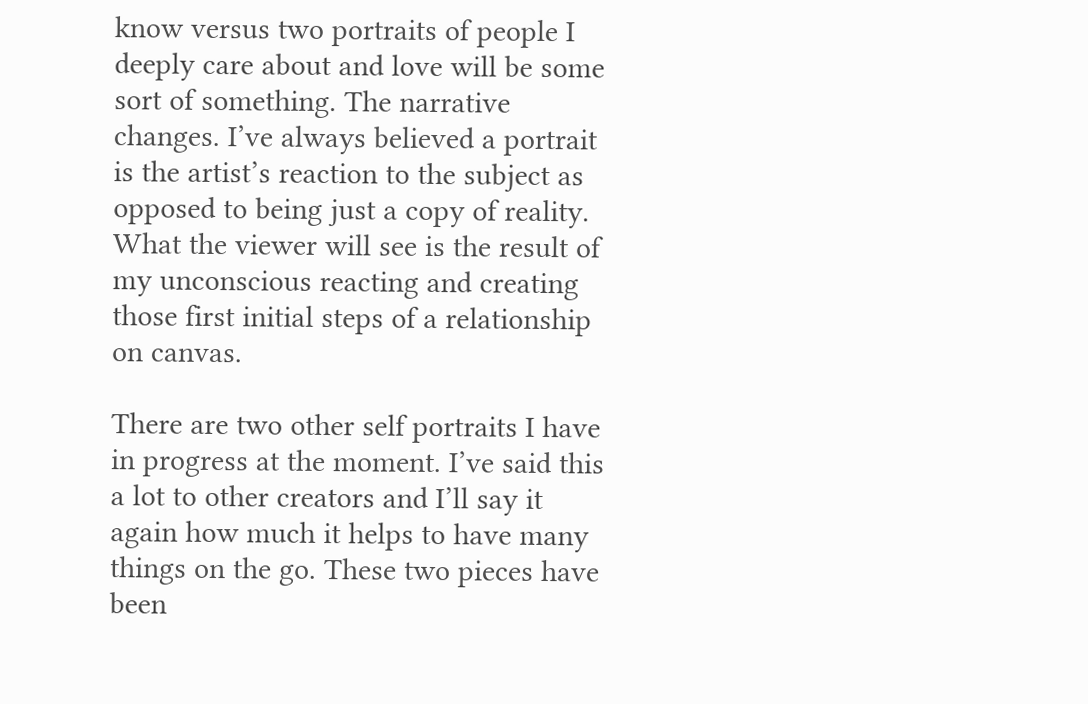know versus two portraits of people I deeply care about and love will be some sort of something. The narrative changes. I’ve always believed a portrait is the artist’s reaction to the subject as opposed to being just a copy of reality. What the viewer will see is the result of my unconscious reacting and creating those first initial steps of a relationship on canvas.

There are two other self portraits I have in progress at the moment. I’ve said this a lot to other creators and I’ll say it again how much it helps to have many things on the go. These two pieces have been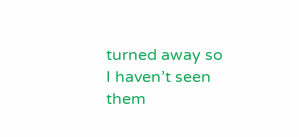turned away so I haven’t seen them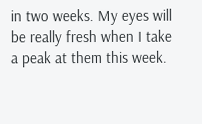in two weeks. My eyes will be really fresh when I take a peak at them this week.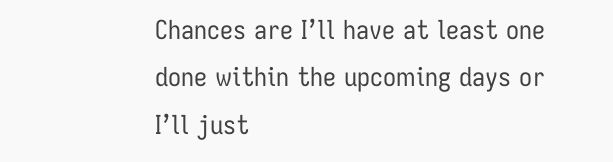Chances are I’ll have at least one done within the upcoming days or I’ll just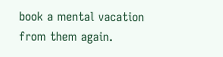book a mental vacation from them again.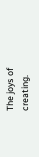The joys of creating.